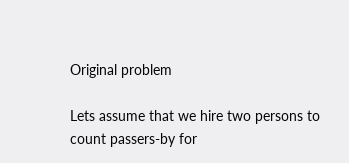Original problem

Lets assume that we hire two persons to count passers-by for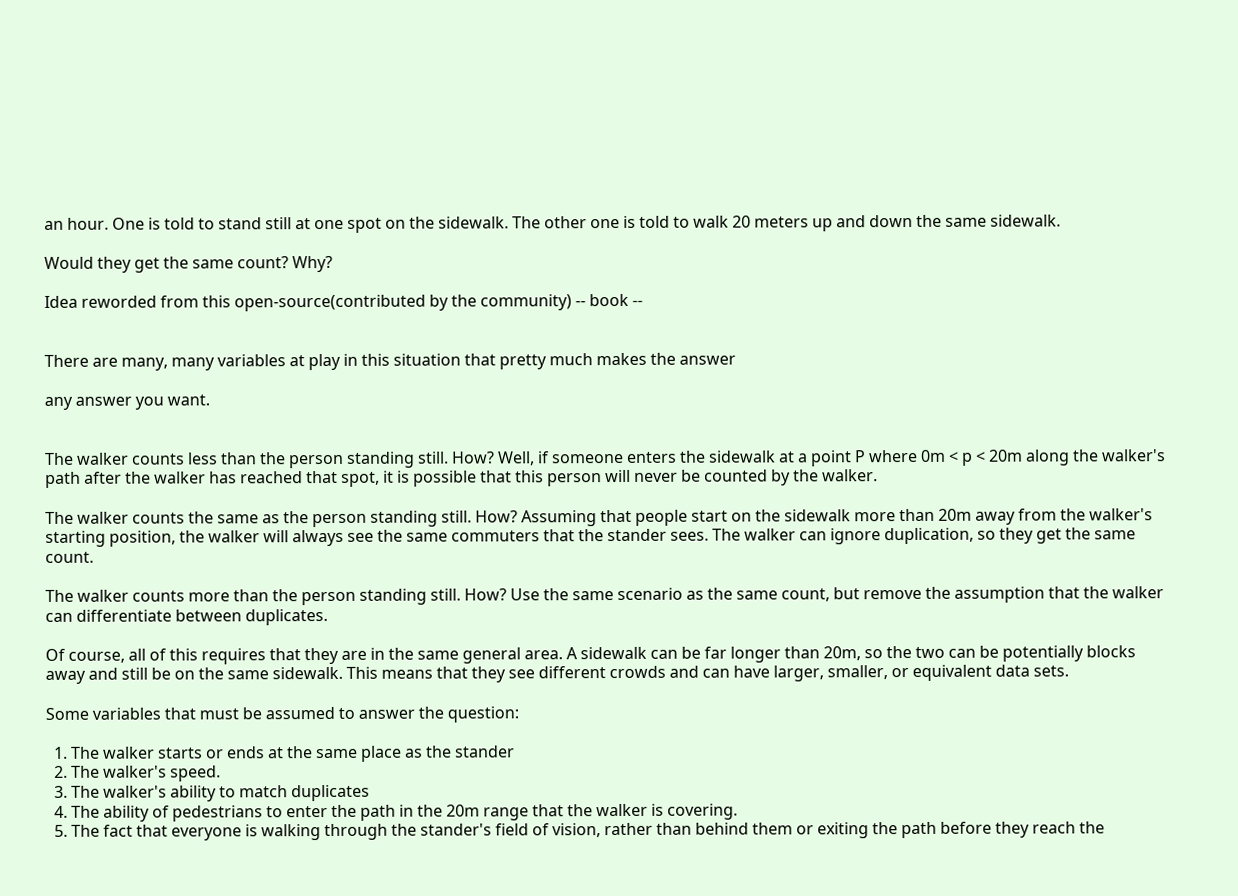an hour. One is told to stand still at one spot on the sidewalk. The other one is told to walk 20 meters up and down the same sidewalk.

Would they get the same count? Why?

Idea reworded from this open-source(contributed by the community) -- book --


There are many, many variables at play in this situation that pretty much makes the answer

any answer you want.


The walker counts less than the person standing still. How? Well, if someone enters the sidewalk at a point P where 0m < p < 20m along the walker's path after the walker has reached that spot, it is possible that this person will never be counted by the walker.

The walker counts the same as the person standing still. How? Assuming that people start on the sidewalk more than 20m away from the walker's starting position, the walker will always see the same commuters that the stander sees. The walker can ignore duplication, so they get the same count.

The walker counts more than the person standing still. How? Use the same scenario as the same count, but remove the assumption that the walker can differentiate between duplicates.

Of course, all of this requires that they are in the same general area. A sidewalk can be far longer than 20m, so the two can be potentially blocks away and still be on the same sidewalk. This means that they see different crowds and can have larger, smaller, or equivalent data sets.

Some variables that must be assumed to answer the question:

  1. The walker starts or ends at the same place as the stander
  2. The walker's speed.
  3. The walker's ability to match duplicates
  4. The ability of pedestrians to enter the path in the 20m range that the walker is covering.
  5. The fact that everyone is walking through the stander's field of vision, rather than behind them or exiting the path before they reach the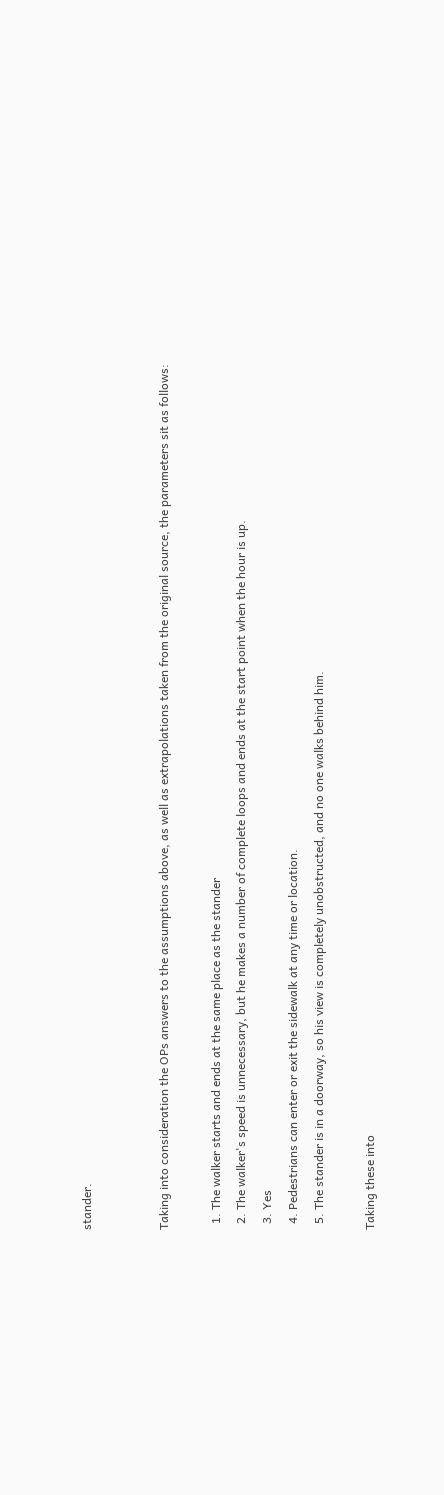stander.


Taking into consideration the OPs answers to the assumptions above, as well as extrapolations taken from the original source, the parameters sit as follows:

  1. The walker starts and ends at the same place as the stander
  2. The walker's speed is unnecessary, but he makes a number of complete loops and ends at the start point when the hour is up.
  3. Yes
  4. Pedestrians can enter or exit the sidewalk at any time or location.
  5. The stander is in a doorway, so his view is completely unobstructed, and no one walks behind him.

Taking these into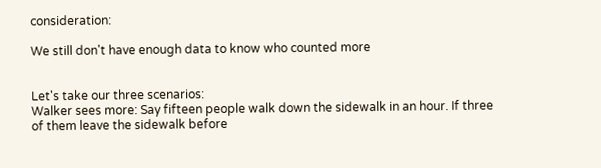consideration:

We still don't have enough data to know who counted more


Let's take our three scenarios:
Walker sees more: Say fifteen people walk down the sidewalk in an hour. If three of them leave the sidewalk before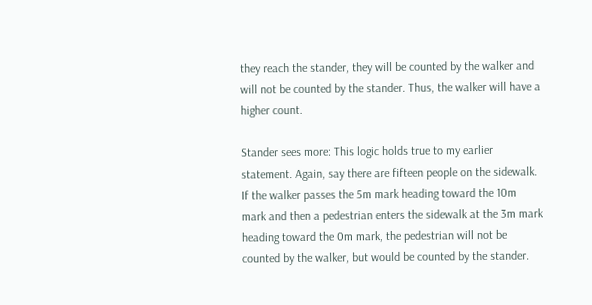they reach the stander, they will be counted by the walker and will not be counted by the stander. Thus, the walker will have a higher count.

Stander sees more: This logic holds true to my earlier statement. Again, say there are fifteen people on the sidewalk. If the walker passes the 5m mark heading toward the 10m mark and then a pedestrian enters the sidewalk at the 3m mark heading toward the 0m mark, the pedestrian will not be counted by the walker, but would be counted by the stander.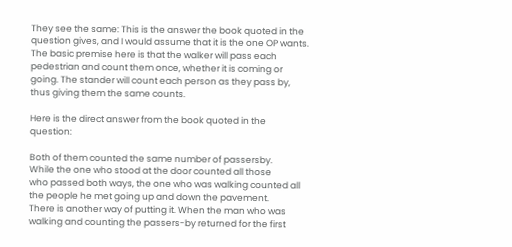They see the same: This is the answer the book quoted in the question gives, and I would assume that it is the one OP wants. The basic premise here is that the walker will pass each pedestrian and count them once, whether it is coming or going. The stander will count each person as they pass by, thus giving them the same counts.

Here is the direct answer from the book quoted in the question:

Both of them counted the same number of passersby.
While the one who stood at the door counted all those
who passed both ways, the one who was walking counted all
the people he met going up and down the pavement.
There is another way of putting it. When the man who was
walking and counting the passers-by returned for the first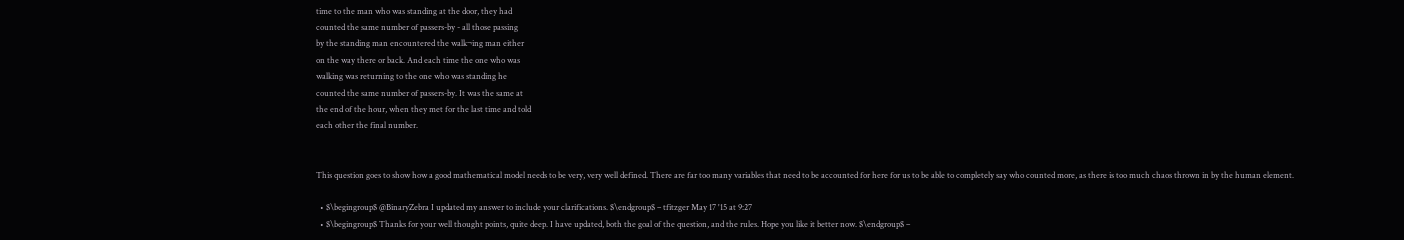time to the man who was standing at the door, they had
counted the same number of passers-by - all those passing
by the standing man encountered the walk¬ing man either
on the way there or back. And each time the one who was
walking was returning to the one who was standing he
counted the same number of passers-by. It was the same at
the end of the hour, when they met for the last time and told
each other the final number.


This question goes to show how a good mathematical model needs to be very, very well defined. There are far too many variables that need to be accounted for here for us to be able to completely say who counted more, as there is too much chaos thrown in by the human element.

  • $\begingroup$ @BinaryZebra I updated my answer to include your clarifications. $\endgroup$ – tfitzger May 17 '15 at 9:27
  • $\begingroup$ Thanks for your well thought points, quite deep. I have updated, both the goal of the question, and the rules. Hope you like it better now. $\endgroup$ –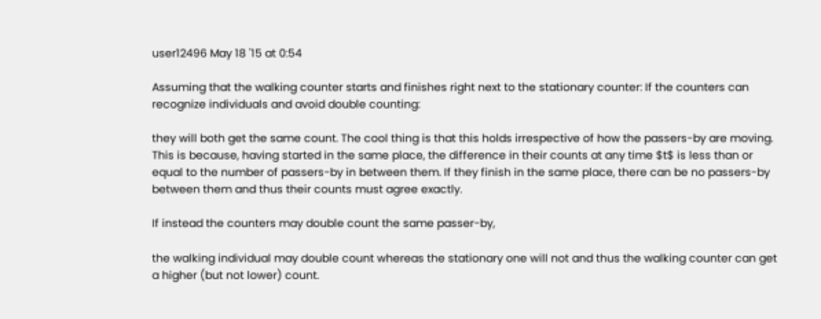user12496 May 18 '15 at 0:54

Assuming that the walking counter starts and finishes right next to the stationary counter: If the counters can recognize individuals and avoid double counting:

they will both get the same count. The cool thing is that this holds irrespective of how the passers-by are moving. This is because, having started in the same place, the difference in their counts at any time $t$ is less than or equal to the number of passers-by in between them. If they finish in the same place, there can be no passers-by between them and thus their counts must agree exactly.

If instead the counters may double count the same passer-by,

the walking individual may double count whereas the stationary one will not and thus the walking counter can get a higher (but not lower) count.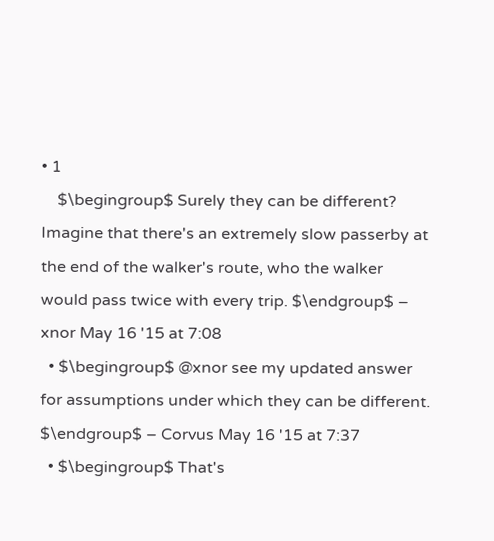• 1
    $\begingroup$ Surely they can be different? Imagine that there's an extremely slow passerby at the end of the walker's route, who the walker would pass twice with every trip. $\endgroup$ – xnor May 16 '15 at 7:08
  • $\begingroup$ @xnor see my updated answer for assumptions under which they can be different. $\endgroup$ – Corvus May 16 '15 at 7:37
  • $\begingroup$ That's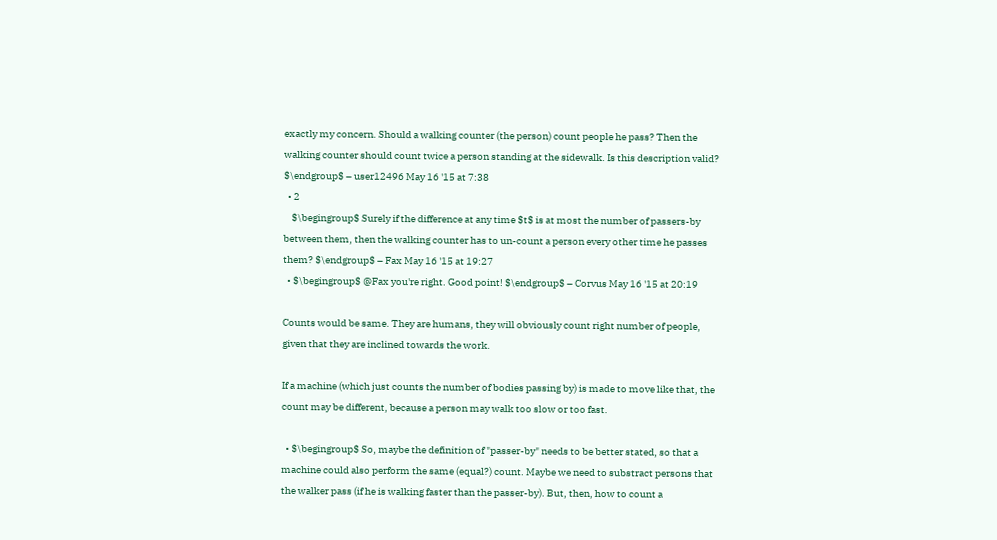exactly my concern. Should a walking counter (the person) count people he pass? Then the walking counter should count twice a person standing at the sidewalk. Is this description valid? $\endgroup$ – user12496 May 16 '15 at 7:38
  • 2
    $\begingroup$ Surely if the difference at any time $t$ is at most the number of passers-by between them, then the walking counter has to un-count a person every other time he passes them? $\endgroup$ – Fax May 16 '15 at 19:27
  • $\begingroup$ @Fax you're right. Good point! $\endgroup$ – Corvus May 16 '15 at 20:19

Counts would be same. They are humans, they will obviously count right number of people, given that they are inclined towards the work.

If a machine (which just counts the number of bodies passing by) is made to move like that, the count may be different, because a person may walk too slow or too fast.

  • $\begingroup$ So, maybe the definition of "passer-by" needs to be better stated, so that a machine could also perform the same (equal?) count. Maybe we need to substract persons that the walker pass (if he is walking faster than the passer-by). But, then, how to count a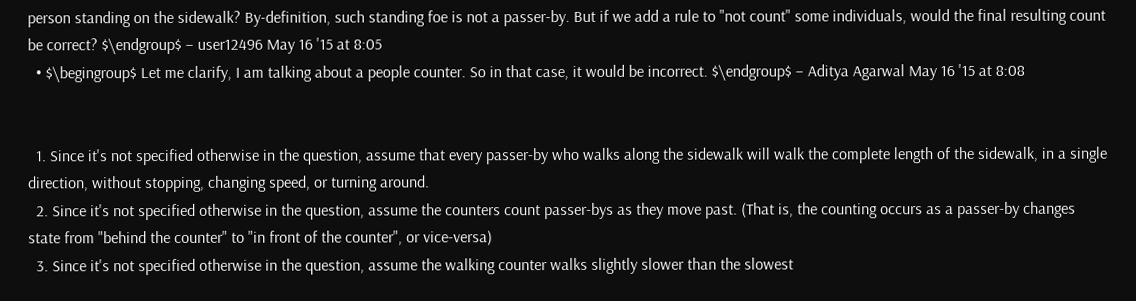person standing on the sidewalk? By-definition, such standing foe is not a passer-by. But if we add a rule to "not count" some individuals, would the final resulting count be correct? $\endgroup$ – user12496 May 16 '15 at 8:05
  • $\begingroup$ Let me clarify, I am talking about a people counter. So in that case, it would be incorrect. $\endgroup$ – Aditya Agarwal May 16 '15 at 8:08


  1. Since it's not specified otherwise in the question, assume that every passer-by who walks along the sidewalk will walk the complete length of the sidewalk, in a single direction, without stopping, changing speed, or turning around.
  2. Since it's not specified otherwise in the question, assume the counters count passer-bys as they move past. (That is, the counting occurs as a passer-by changes state from "behind the counter" to "in front of the counter", or vice-versa)
  3. Since it's not specified otherwise in the question, assume the walking counter walks slightly slower than the slowest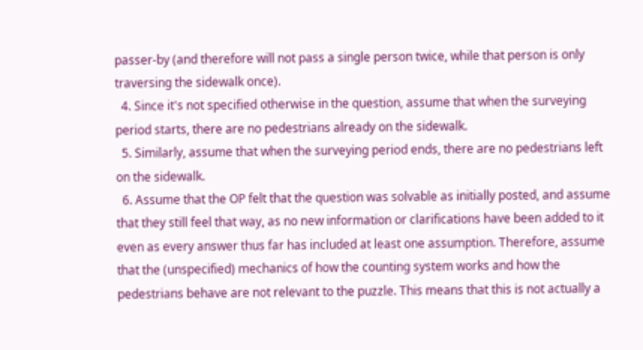passer-by (and therefore will not pass a single person twice, while that person is only traversing the sidewalk once).
  4. Since it's not specified otherwise in the question, assume that when the surveying period starts, there are no pedestrians already on the sidewalk.
  5. Similarly, assume that when the surveying period ends, there are no pedestrians left on the sidewalk.
  6. Assume that the OP felt that the question was solvable as initially posted, and assume that they still feel that way, as no new information or clarifications have been added to it even as every answer thus far has included at least one assumption. Therefore, assume that the (unspecified) mechanics of how the counting system works and how the pedestrians behave are not relevant to the puzzle. This means that this is not actually a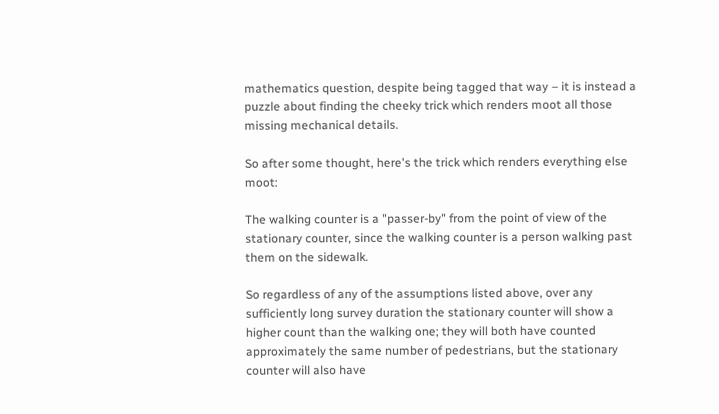mathematics question, despite being tagged that way – it is instead a puzzle about finding the cheeky trick which renders moot all those missing mechanical details.

So after some thought, here's the trick which renders everything else moot:

The walking counter is a "passer-by" from the point of view of the stationary counter, since the walking counter is a person walking past them on the sidewalk.

So regardless of any of the assumptions listed above, over any sufficiently long survey duration the stationary counter will show a higher count than the walking one; they will both have counted approximately the same number of pedestrians, but the stationary counter will also have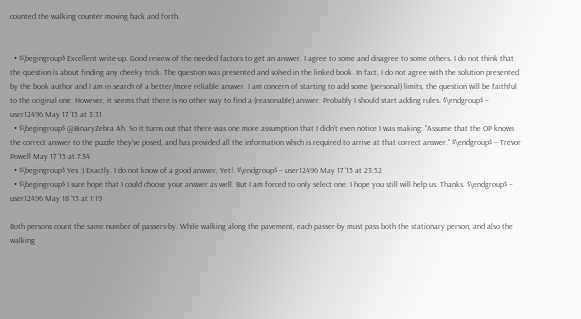counted the walking counter moving back and forth.


  • $\begingroup$ Excellent write-up. Good review of the needed factors to get an answer. I agree to some and disagree to some others. I do not think that the question is about finding any cheeky trick. The question was presented and solved in the linked book. In fact, I do not agree with the solution presented by the book author and I am in search of a better/more reliable answer. I am concern of starting to add some (personal) limits, the question will be faithful to the original one. However, it seems that there is no other way to find a (reasonable) answer. Probably I should start adding rules. $\endgroup$ – user12496 May 17 '15 at 3:31
  • $\begingroup$ @BinaryZebra Ah. So it turns out that there was one more assumption that I didn't even notice I was making: "Assume that the OP knows the correct answer to the puzzle they've posed, and has provided all the information which is required to arrive at that correct answer." $\endgroup$ – Trevor Powell May 17 '15 at 7:34
  • $\begingroup$ Yes :) Exactly. I do not know of a good answer, Yet!. $\endgroup$ – user12496 May 17 '15 at 23:52
  • $\begingroup$ I sure hope that I could choose your answer as well. But I am forced to only select one. I hope you still will help us. Thanks. $\endgroup$ – user12496 May 18 '15 at 1:19

Both persons count the same number of passers-by. While walking along the pavement, each passer-by must pass both the stationary person, and also the walking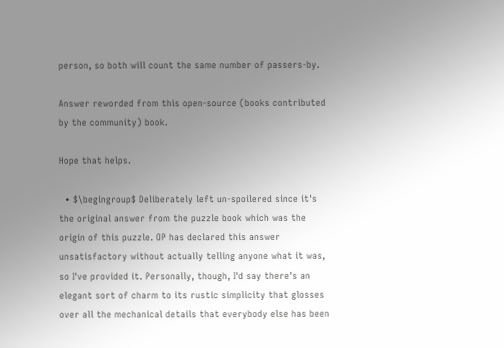person, so both will count the same number of passers-by.

Answer reworded from this open-source (books contributed by the community) book.

Hope that helps.

  • $\begingroup$ Deliberately left un-spoilered since it's the original answer from the puzzle book which was the origin of this puzzle. OP has declared this answer unsatisfactory without actually telling anyone what it was, so I've provided it. Personally, though, I'd say there's an elegant sort of charm to its rustic simplicity that glosses over all the mechanical details that everybody else has been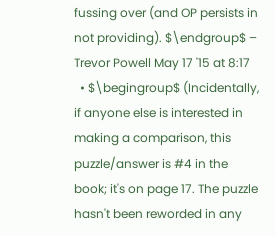fussing over (and OP persists in not providing). $\endgroup$ – Trevor Powell May 17 '15 at 8:17
  • $\begingroup$ (Incidentally, if anyone else is interested in making a comparison, this puzzle/answer is #4 in the book; it's on page 17. The puzzle hasn't been reworded in any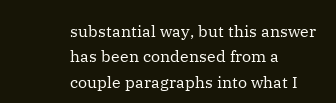substantial way, but this answer has been condensed from a couple paragraphs into what I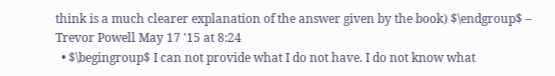think is a much clearer explanation of the answer given by the book) $\endgroup$ – Trevor Powell May 17 '15 at 8:24
  • $\begingroup$ I can not provide what I do not have. I do not know what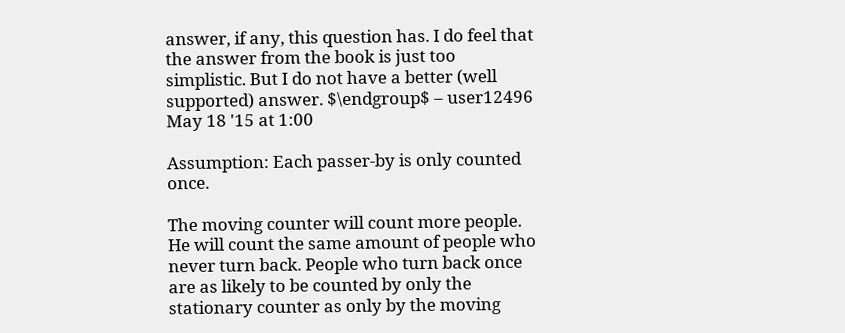answer, if any, this question has. I do feel that the answer from the book is just too simplistic. But I do not have a better (well supported) answer. $\endgroup$ – user12496 May 18 '15 at 1:00

Assumption: Each passer-by is only counted once.

The moving counter will count more people. He will count the same amount of people who never turn back. People who turn back once are as likely to be counted by only the stationary counter as only by the moving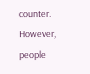counter. However, people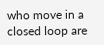who move in a closed loop are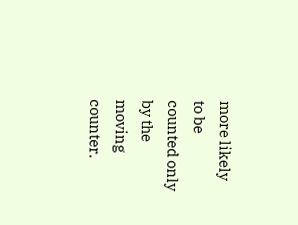more likely to be counted only by the moving counter.